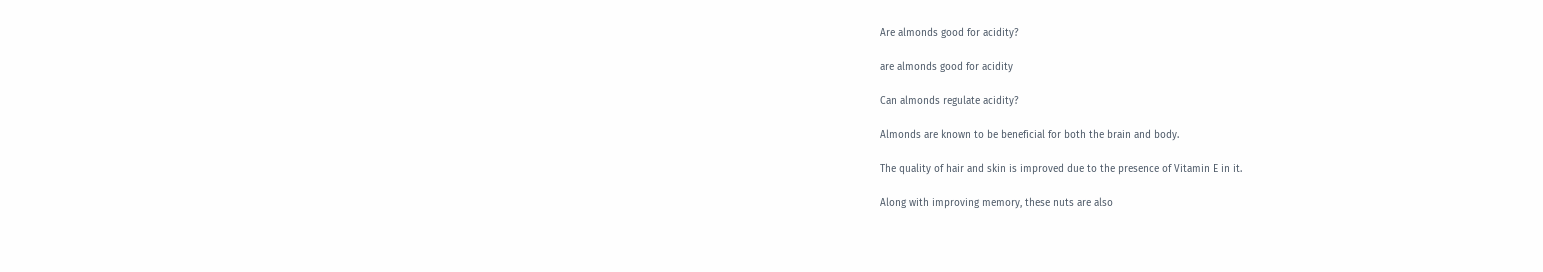Are almonds good for acidity?

are almonds good for acidity

Can almonds regulate acidity?

Almonds are known to be beneficial for both the brain and body.

The quality of hair and skin is improved due to the presence of Vitamin E in it.

Along with improving memory, these nuts are also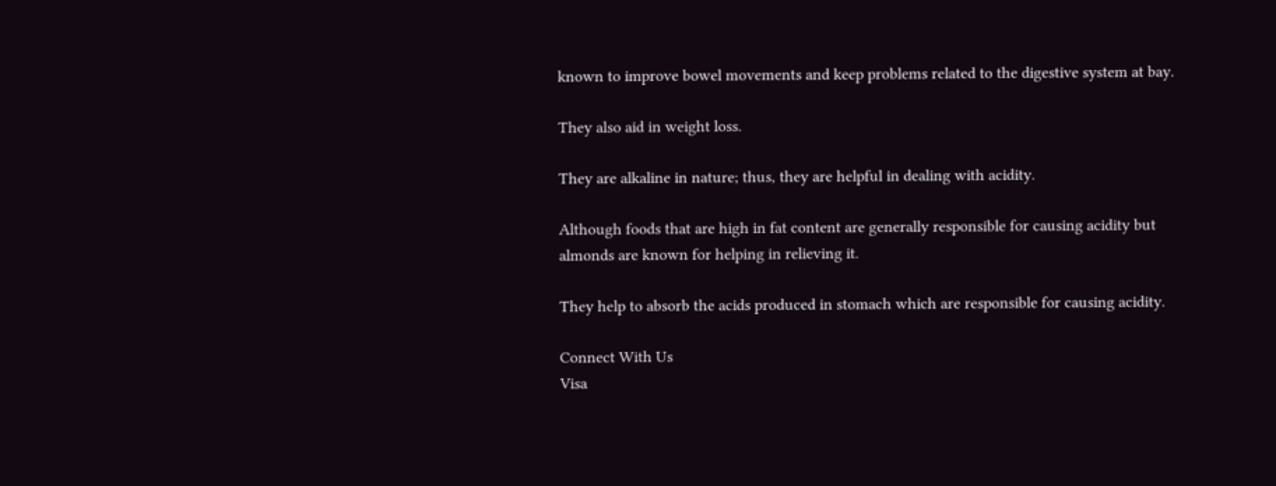known to improve bowel movements and keep problems related to the digestive system at bay.

They also aid in weight loss.

They are alkaline in nature; thus, they are helpful in dealing with acidity.

Although foods that are high in fat content are generally responsible for causing acidity but almonds are known for helping in relieving it.

They help to absorb the acids produced in stomach which are responsible for causing acidity.

Connect With Us
Visa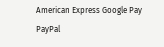American Express Google Pay PayPal